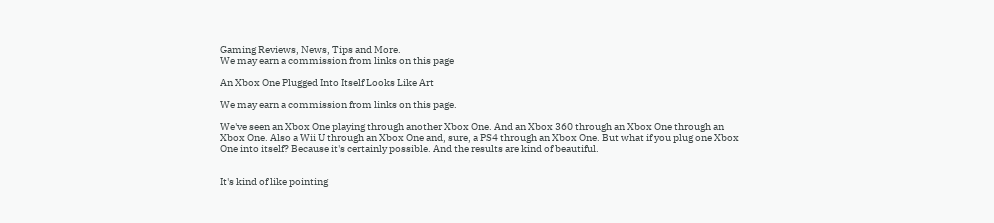Gaming Reviews, News, Tips and More.
We may earn a commission from links on this page

An Xbox One Plugged Into Itself Looks Like Art

We may earn a commission from links on this page.

We've seen an Xbox One playing through another Xbox One. And an Xbox 360 through an Xbox One through an Xbox One. Also a Wii U through an Xbox One and, sure, a PS4 through an Xbox One. But what if you plug one Xbox One into itself? Because it's certainly possible. And the results are kind of beautiful.


It's kind of like pointing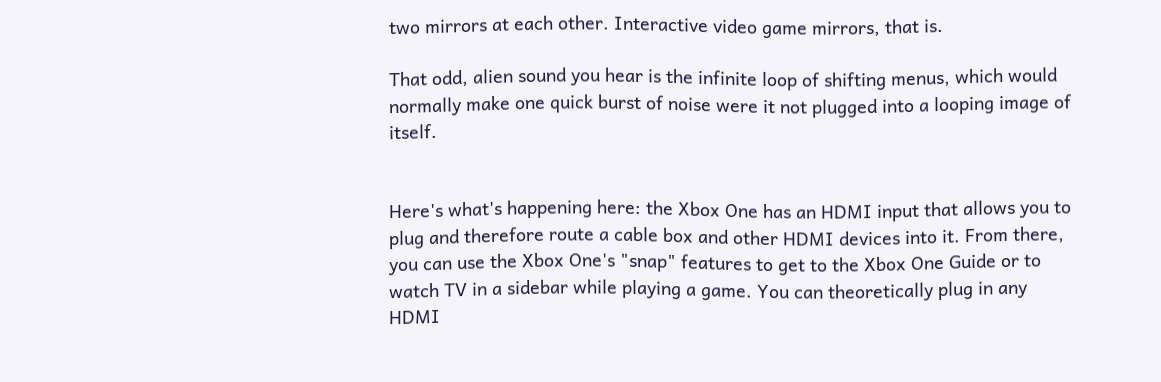two mirrors at each other. Interactive video game mirrors, that is.

That odd, alien sound you hear is the infinite loop of shifting menus, which would normally make one quick burst of noise were it not plugged into a looping image of itself.


Here's what's happening here: the Xbox One has an HDMI input that allows you to plug and therefore route a cable box and other HDMI devices into it. From there, you can use the Xbox One's "snap" features to get to the Xbox One Guide or to watch TV in a sidebar while playing a game. You can theoretically plug in any HDMI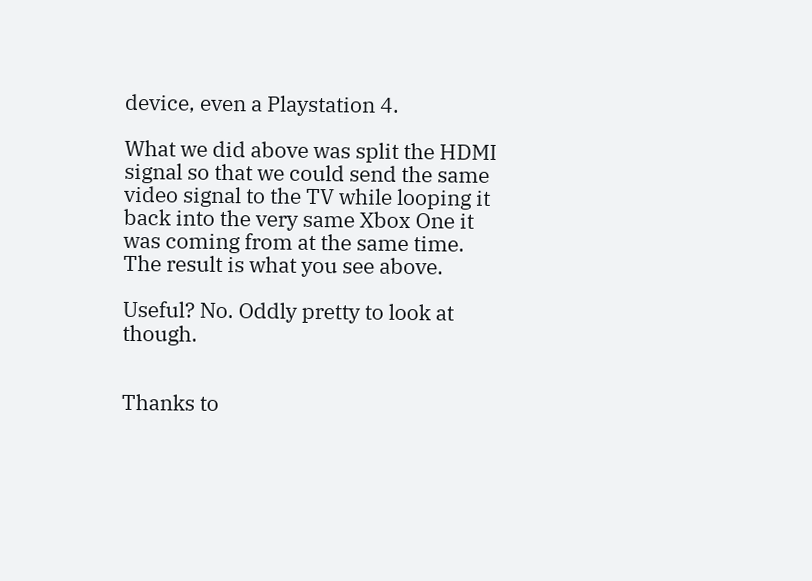device, even a Playstation 4.

What we did above was split the HDMI signal so that we could send the same video signal to the TV while looping it back into the very same Xbox One it was coming from at the same time. The result is what you see above.

Useful? No. Oddly pretty to look at though.


Thanks to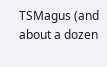TSMagus (and about a dozen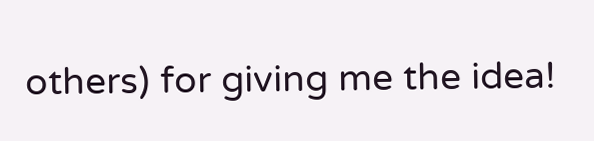others) for giving me the idea!